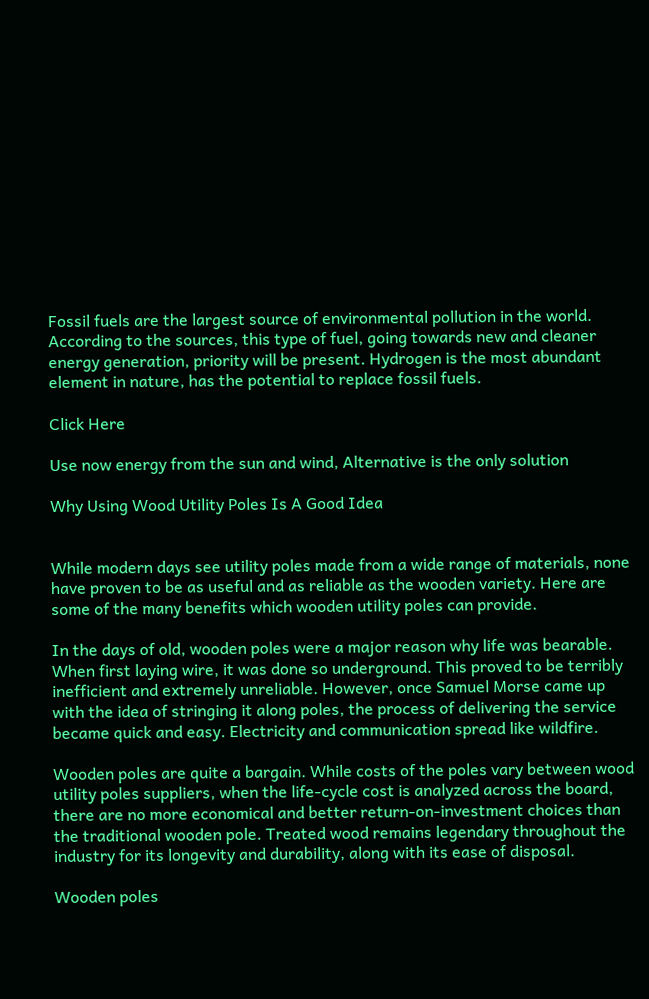Fossil fuels are the largest source of environmental pollution in the world. According to the sources, this type of fuel, going towards new and cleaner energy generation, priority will be present. Hydrogen is the most abundant element in nature, has the potential to replace fossil fuels.

Click Here

Use now energy from the sun and wind, Alternative is the only solution

Why Using Wood Utility Poles Is A Good Idea


While modern days see utility poles made from a wide range of materials, none have proven to be as useful and as reliable as the wooden variety. Here are some of the many benefits which wooden utility poles can provide.

In the days of old, wooden poles were a major reason why life was bearable. When first laying wire, it was done so underground. This proved to be terribly inefficient and extremely unreliable. However, once Samuel Morse came up with the idea of stringing it along poles, the process of delivering the service became quick and easy. Electricity and communication spread like wildfire.

Wooden poles are quite a bargain. While costs of the poles vary between wood utility poles suppliers, when the life-cycle cost is analyzed across the board, there are no more economical and better return-on-investment choices than the traditional wooden pole. Treated wood remains legendary throughout the industry for its longevity and durability, along with its ease of disposal.

Wooden poles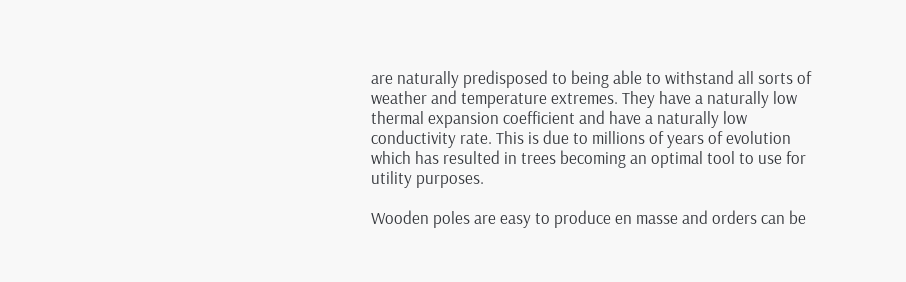are naturally predisposed to being able to withstand all sorts of weather and temperature extremes. They have a naturally low thermal expansion coefficient and have a naturally low conductivity rate. This is due to millions of years of evolution which has resulted in trees becoming an optimal tool to use for utility purposes.

Wooden poles are easy to produce en masse and orders can be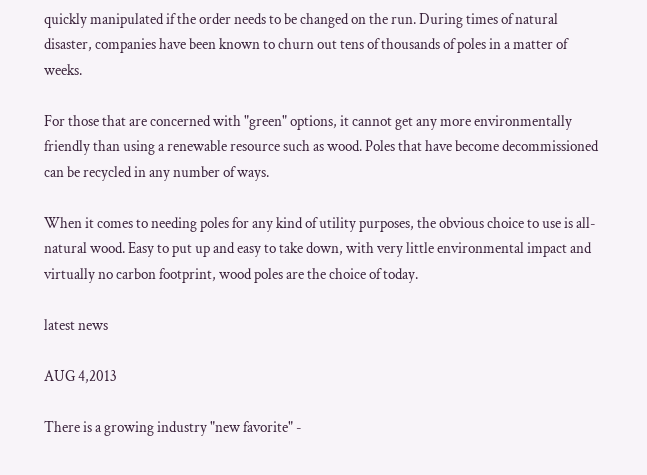quickly manipulated if the order needs to be changed on the run. During times of natural disaster, companies have been known to churn out tens of thousands of poles in a matter of weeks.

For those that are concerned with "green" options, it cannot get any more environmentally friendly than using a renewable resource such as wood. Poles that have become decommissioned can be recycled in any number of ways.

When it comes to needing poles for any kind of utility purposes, the obvious choice to use is all-natural wood. Easy to put up and easy to take down, with very little environmental impact and virtually no carbon footprint, wood poles are the choice of today.

latest news

AUG 4,2013

There is a growing industry "new favorite" -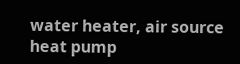water heater, air source heat pump